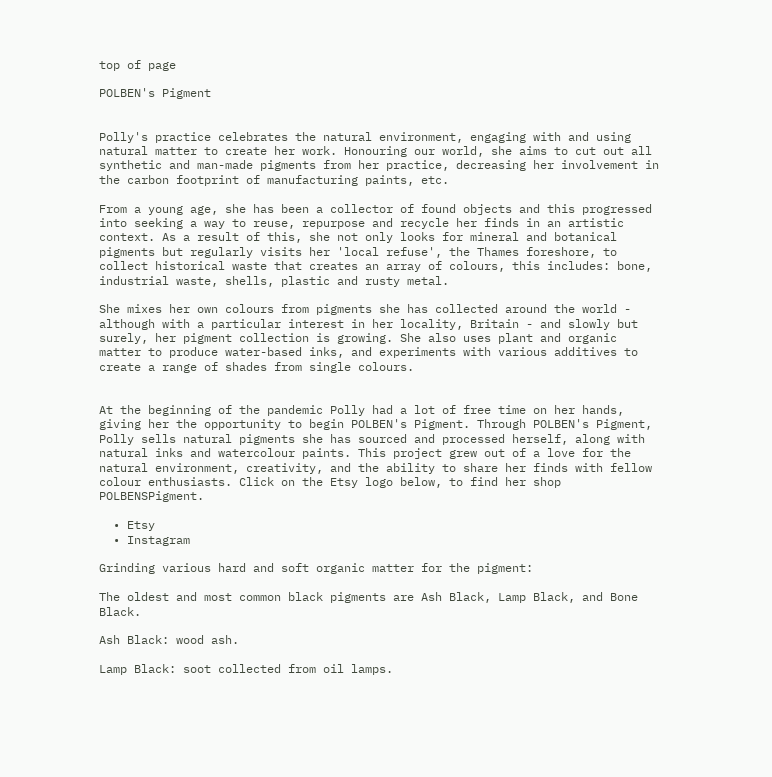top of page

POLBEN's Pigment


Polly's practice celebrates the natural environment, engaging with and using natural matter to create her work. Honouring our world, she aims to cut out all synthetic and man-made pigments from her practice, decreasing her involvement in the carbon footprint of manufacturing paints, etc.

From a young age, she has been a collector of found objects and this progressed into seeking a way to reuse, repurpose and recycle her finds in an artistic context. As a result of this, she not only looks for mineral and botanical pigments but regularly visits her 'local refuse', the Thames foreshore, to collect historical waste that creates an array of colours, this includes: bone, industrial waste, shells, plastic and rusty metal.

She mixes her own colours from pigments she has collected around the world - although with a particular interest in her locality, Britain - and slowly but surely, her pigment collection is growing. She also uses plant and organic matter to produce water-based inks, and experiments with various additives to create a range of shades from single colours.


At the beginning of the pandemic Polly had a lot of free time on her hands, giving her the opportunity to begin POLBEN's Pigment. Through POLBEN's Pigment, Polly sells natural pigments she has sourced and processed herself, along with natural inks and watercolour paints. This project grew out of a love for the natural environment, creativity, and the ability to share her finds with fellow colour enthusiasts. Click on the Etsy logo below, to find her shop POLBENSPigment.

  • Etsy
  • Instagram

Grinding various hard and soft organic matter for the pigment:

The oldest and most common black pigments are Ash Black, Lamp Black, and Bone Black.

Ash Black: wood ash.

Lamp Black: soot collected from oil lamps.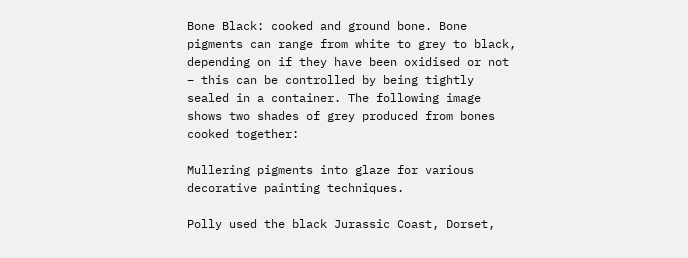Bone Black: cooked and ground bone. Bone pigments can range from white to grey to black, depending on if they have been oxidised or not – this can be controlled by being tightly sealed in a container. The following image shows two shades of grey produced from bones cooked together:

Mullering pigments into glaze for various decorative painting techniques.

Polly used the black Jurassic Coast, Dorset,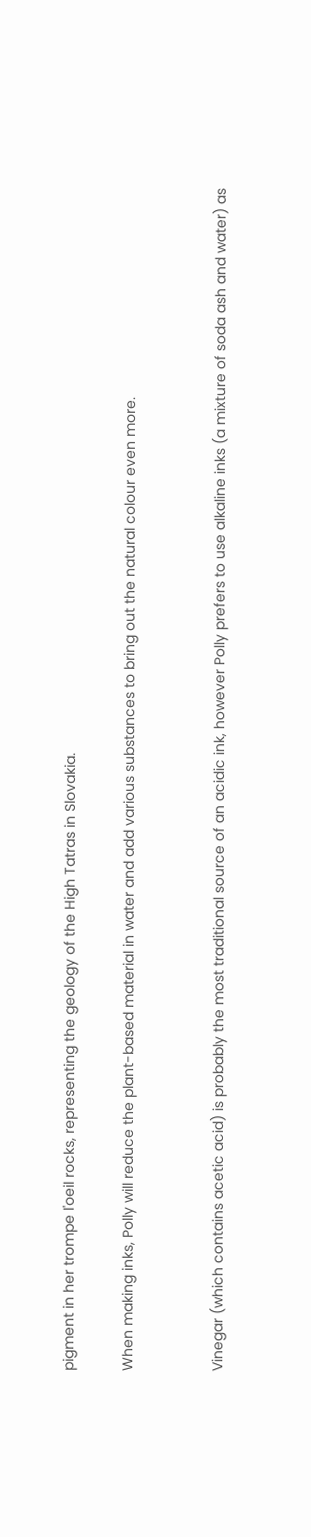pigment in her trompe l'oeil rocks, representing the geology of the High Tatras in Slovakia.

When making inks, Polly will reduce the plant-based material in water and add various substances to bring out the natural colour even more.


Vinegar (which contains acetic acid) is probably the most traditional source of an acidic ink, however Polly prefers to use alkaline inks (a mixture of soda ash and water) as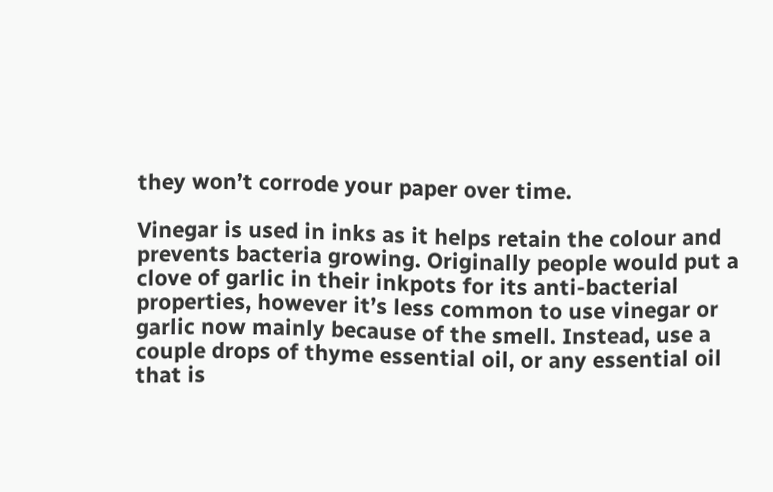they won’t corrode your paper over time.

Vinegar is used in inks as it helps retain the colour and prevents bacteria growing. Originally people would put a clove of garlic in their inkpots for its anti-bacterial properties, however it’s less common to use vinegar or garlic now mainly because of the smell. Instead, use a couple drops of thyme essential oil, or any essential oil that is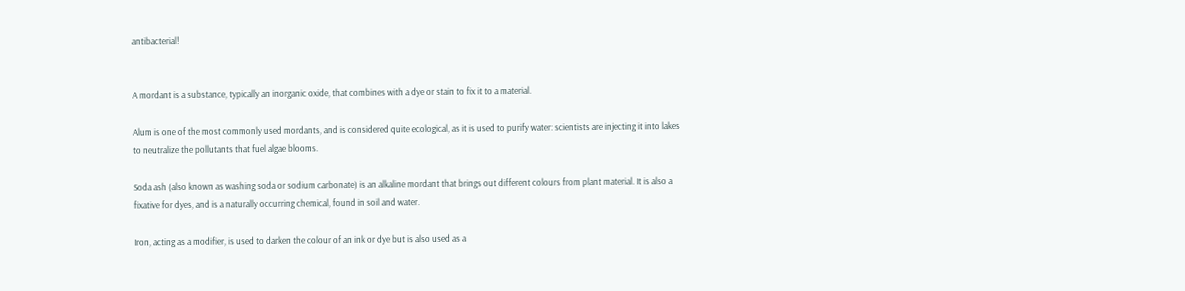antibacterial!


A mordant is a substance, typically an inorganic oxide, that combines with a dye or stain to fix it to a material.

Alum is one of the most commonly used mordants, and is considered quite ecological, as it is used to purify water: scientists are injecting it into lakes to neutralize the pollutants that fuel algae blooms.

Soda ash (also known as washing soda or sodium carbonate) is an alkaline mordant that brings out different colours from plant material. It is also a fixative for dyes, and is a naturally occurring chemical, found in soil and water.

Iron, acting as a modifier, is used to darken the colour of an ink or dye but is also used as a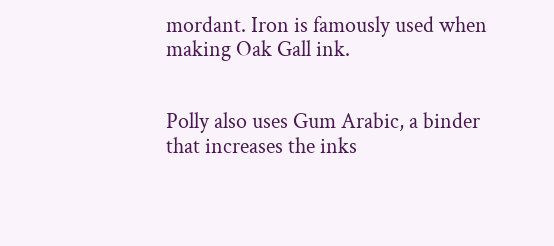mordant. Iron is famously used when making Oak Gall ink.


Polly also uses Gum Arabic, a binder that increases the inks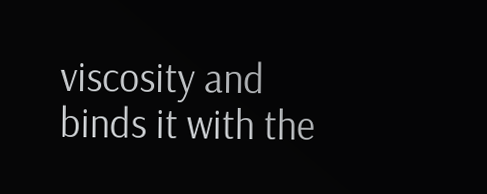viscosity and binds it with the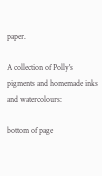paper.

A collection of Polly's pigments and homemade inks and watercolours:

bottom of page